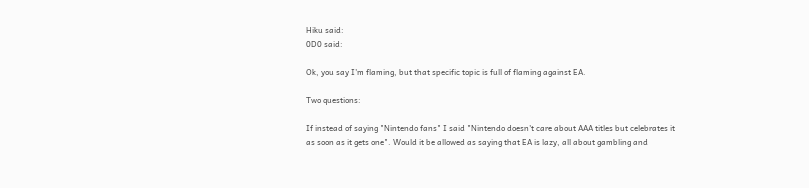Hiku said:
0D0 said:

Ok, you say I'm flaming, but that specific topic is full of flaming against EA.

Two questions:

If instead of saying "Nintendo fans" I said "Nintendo doesn't care about AAA titles but celebrates it as soon as it gets one". Would it be allowed as saying that EA is lazy, all about gambling and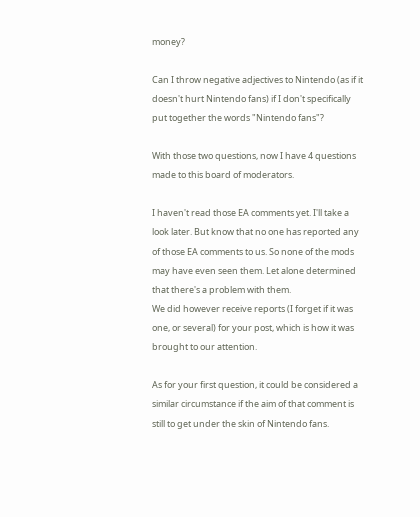money?

Can I throw negative adjectives to Nintendo (as if it doesn't hurt Nintendo fans) if I don't specifically put together the words "Nintendo fans"?

With those two questions, now I have 4 questions made to this board of moderators.

I haven't read those EA comments yet. I'll take a look later. But know that no one has reported any of those EA comments to us. So none of the mods may have even seen them. Let alone determined that there's a problem with them.
We did however receive reports (I forget if it was one, or several) for your post, which is how it was brought to our attention.

As for your first question, it could be considered a similar circumstance if the aim of that comment is still to get under the skin of Nintendo fans.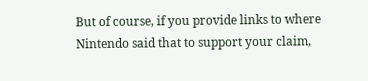But of course, if you provide links to where Nintendo said that to support your claim,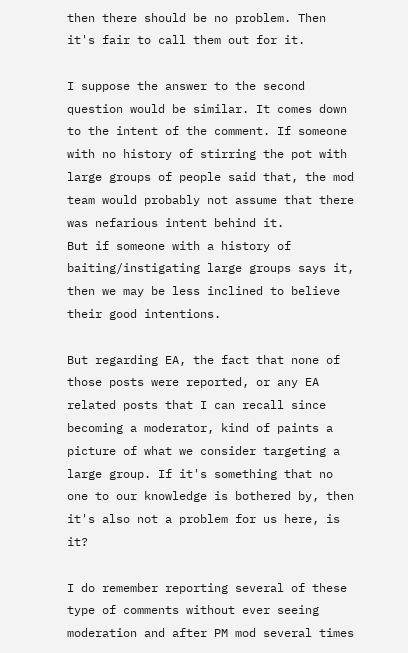then there should be no problem. Then it's fair to call them out for it.

I suppose the answer to the second question would be similar. It comes down to the intent of the comment. If someone with no history of stirring the pot with large groups of people said that, the mod team would probably not assume that there was nefarious intent behind it.
But if someone with a history of baiting/instigating large groups says it, then we may be less inclined to believe their good intentions.

But regarding EA, the fact that none of those posts were reported, or any EA related posts that I can recall since becoming a moderator, kind of paints a picture of what we consider targeting a large group. If it's something that no one to our knowledge is bothered by, then it's also not a problem for us here, is it?

I do remember reporting several of these type of comments without ever seeing moderation and after PM mod several times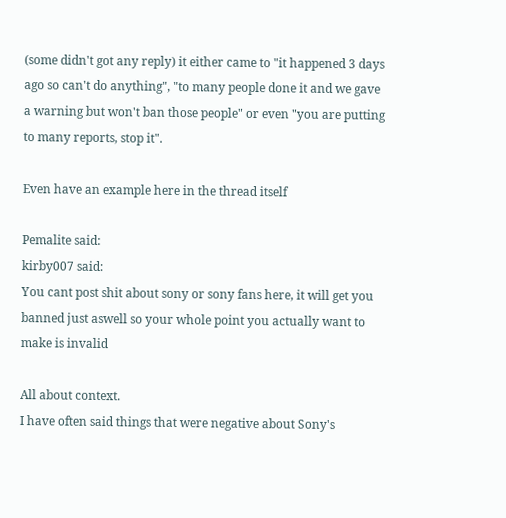(some didn't got any reply) it either came to "it happened 3 days ago so can't do anything", "to many people done it and we gave a warning but won't ban those people" or even "you are putting to many reports, stop it".

Even have an example here in the thread itself

Pemalite said:
kirby007 said:
You cant post shit about sony or sony fans here, it will get you banned just aswell so your whole point you actually want to make is invalid

All about context.
I have often said things that were negative about Sony's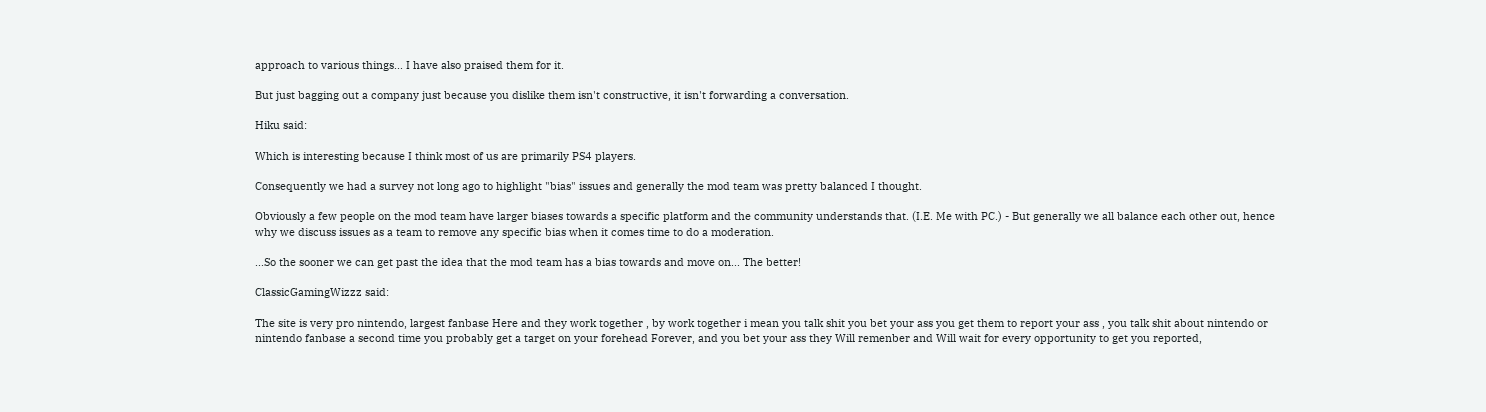approach to various things... I have also praised them for it.

But just bagging out a company just because you dislike them isn't constructive, it isn't forwarding a conversation.

Hiku said:

Which is interesting because I think most of us are primarily PS4 players.

Consequently we had a survey not long ago to highlight "bias" issues and generally the mod team was pretty balanced I thought.

Obviously a few people on the mod team have larger biases towards a specific platform and the community understands that. (I.E. Me with PC.) - But generally we all balance each other out, hence why we discuss issues as a team to remove any specific bias when it comes time to do a moderation.

...So the sooner we can get past the idea that the mod team has a bias towards and move on... The better!

ClassicGamingWizzz said:

The site is very pro nintendo, largest fanbase Here and they work together , by work together i mean you talk shit you bet your ass you get them to report your ass , you talk shit about nintendo or nintendo fanbase a second time you probably get a target on your forehead Forever, and you bet your ass they Will remenber and Will wait for every opportunity to get you reported,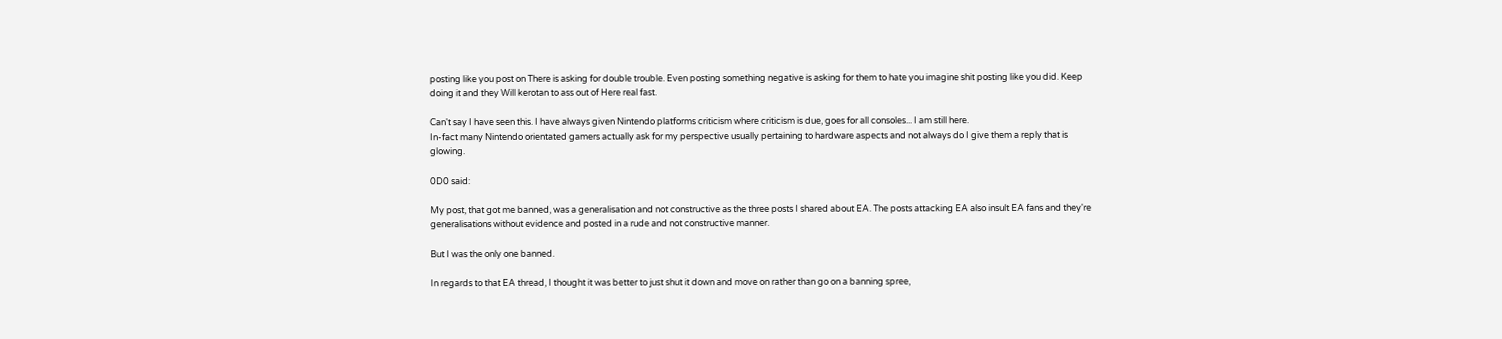posting like you post on There is asking for double trouble. Even posting something negative is asking for them to hate you imagine shit posting like you did. Keep doing it and they Will kerotan to ass out of Here real fast.

Can't say I have seen this. I have always given Nintendo platforms criticism where criticism is due, goes for all consoles... I am still here.
In-fact many Nintendo orientated gamers actually ask for my perspective usually pertaining to hardware aspects and not always do I give them a reply that is glowing.

0D0 said:

My post, that got me banned, was a generalisation and not constructive as the three posts I shared about EA. The posts attacking EA also insult EA fans and they're generalisations without evidence and posted in a rude and not constructive manner.

But I was the only one banned.

In regards to that EA thread, I thought it was better to just shut it down and move on rather than go on a banning spree,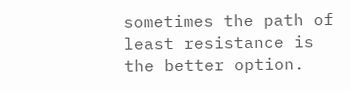sometimes the path of least resistance is the better option.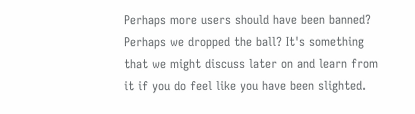Perhaps more users should have been banned? Perhaps we dropped the ball? It's something that we might discuss later on and learn from it if you do feel like you have been slighted.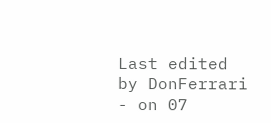Last edited by DonFerrari - on 07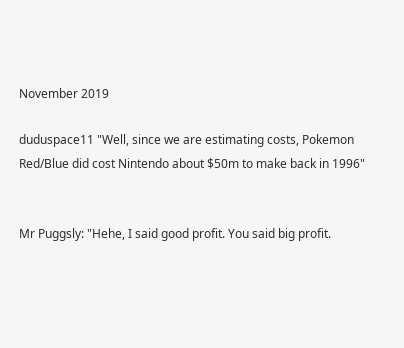November 2019

duduspace11 "Well, since we are estimating costs, Pokemon Red/Blue did cost Nintendo about $50m to make back in 1996"


Mr Puggsly: "Hehe, I said good profit. You said big profit.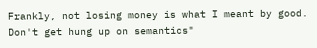Frankly, not losing money is what I meant by good. Don't get hung up on semantics"